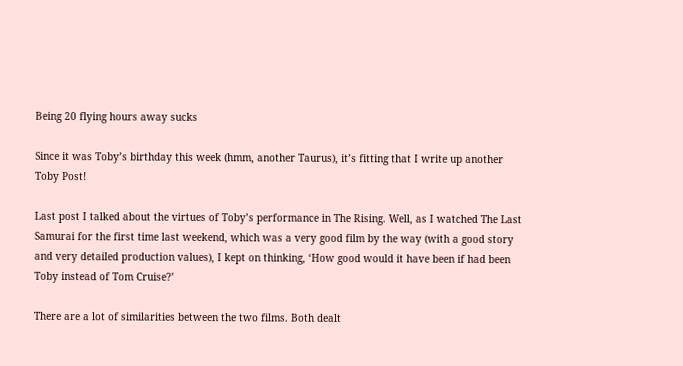Being 20 flying hours away sucks

Since it was Toby’s birthday this week (hmm, another Taurus), it’s fitting that I write up another Toby Post!

Last post I talked about the virtues of Toby’s performance in The Rising. Well, as I watched The Last Samurai for the first time last weekend, which was a very good film by the way (with a good story and very detailed production values), I kept on thinking, ‘How good would it have been if had been Toby instead of Tom Cruise?’

There are a lot of similarities between the two films. Both dealt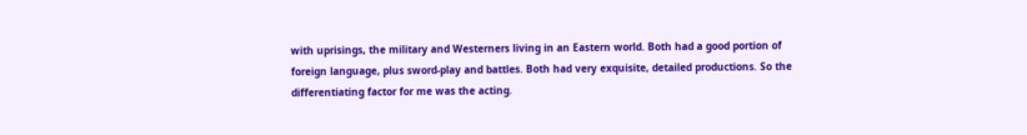with uprisings, the military and Westerners living in an Eastern world. Both had a good portion of foreign language, plus sword-play and battles. Both had very exquisite, detailed productions. So the differentiating factor for me was the acting.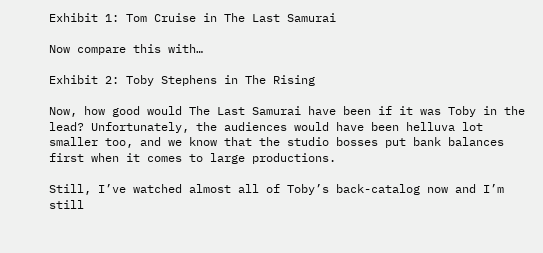Exhibit 1: Tom Cruise in The Last Samurai

Now compare this with…

Exhibit 2: Toby Stephens in The Rising

Now, how good would The Last Samurai have been if it was Toby in the lead? Unfortunately, the audiences would have been helluva lot smaller too, and we know that the studio bosses put bank balances first when it comes to large productions.

Still, I’ve watched almost all of Toby’s back-catalog now and I’m still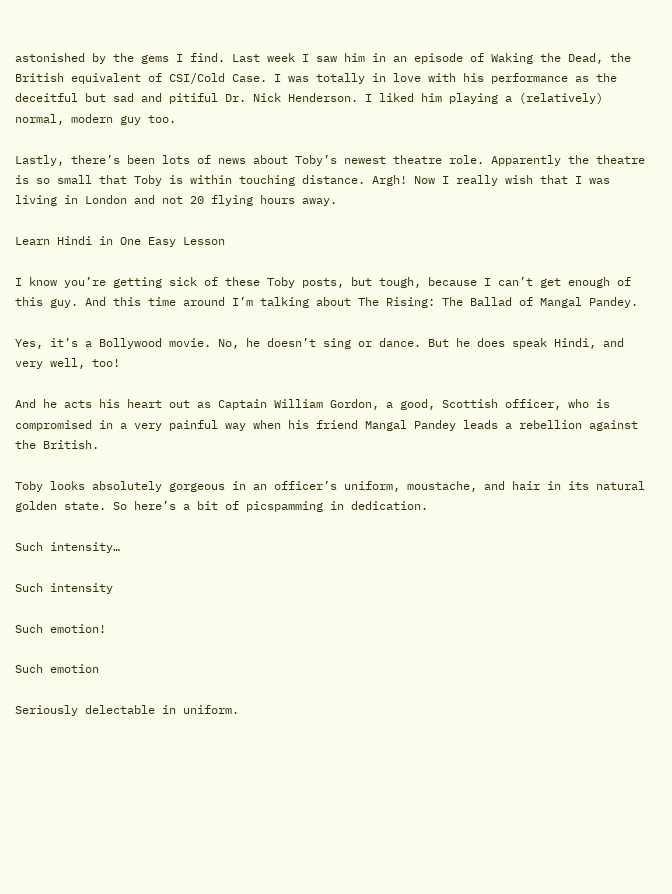astonished by the gems I find. Last week I saw him in an episode of Waking the Dead, the British equivalent of CSI/Cold Case. I was totally in love with his performance as the deceitful but sad and pitiful Dr. Nick Henderson. I liked him playing a (relatively) normal, modern guy too.

Lastly, there’s been lots of news about Toby’s newest theatre role. Apparently the theatre is so small that Toby is within touching distance. Argh! Now I really wish that I was living in London and not 20 flying hours away.

Learn Hindi in One Easy Lesson

I know you’re getting sick of these Toby posts, but tough, because I can’t get enough of this guy. And this time around I’m talking about The Rising: The Ballad of Mangal Pandey.

Yes, it’s a Bollywood movie. No, he doesn’t sing or dance. But he does speak Hindi, and very well, too!

And he acts his heart out as Captain William Gordon, a good, Scottish officer, who is compromised in a very painful way when his friend Mangal Pandey leads a rebellion against the British.

Toby looks absolutely gorgeous in an officer’s uniform, moustache, and hair in its natural golden state. So here’s a bit of picspamming in dedication.

Such intensity…

Such intensity

Such emotion!

Such emotion

Seriously delectable in uniform.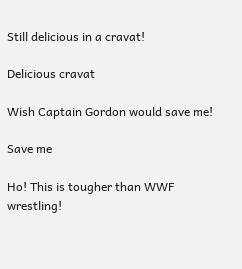Still delicious in a cravat!

Delicious cravat

Wish Captain Gordon would save me!

Save me

Ho! This is tougher than WWF wrestling!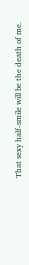That sexy half-smile will be the death of me.